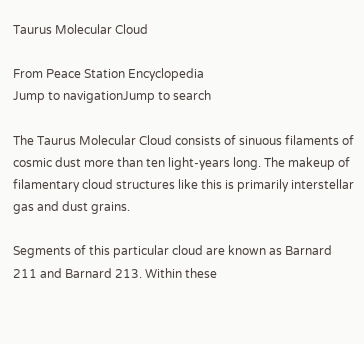Taurus Molecular Cloud

From Peace Station Encyclopedia
Jump to navigationJump to search

The Taurus Molecular Cloud consists of sinuous filaments of cosmic dust more than ten light-years long. The makeup of filamentary cloud structures like this is primarily interstellar gas and dust grains.

Segments of this particular cloud are known as Barnard 211 and Barnard 213. Within these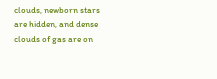clouds, newborn stars are hidden, and dense clouds of gas are on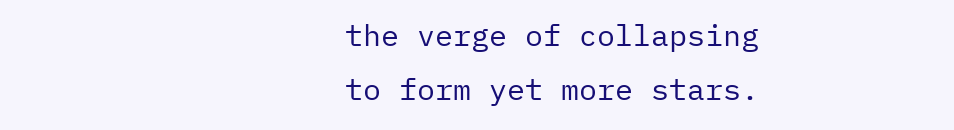the verge of collapsing to form yet more stars.